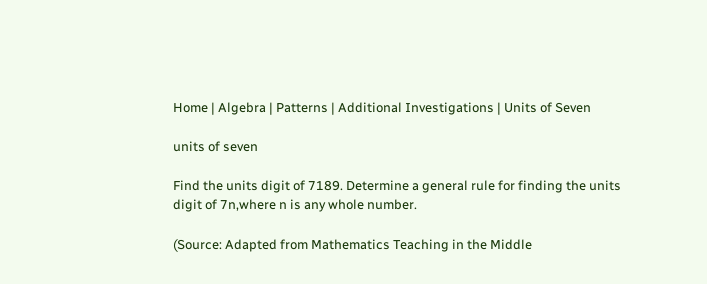Home | Algebra | Patterns | Additional Investigations | Units of Seven

units of seven

Find the units digit of 7189. Determine a general rule for finding the units digit of 7n,where n is any whole number.

(Source: Adapted from Mathematics Teaching in the Middle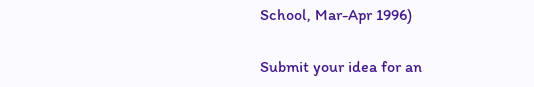School, Mar-Apr 1996)


Submit your idea for an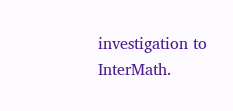investigation to InterMath.